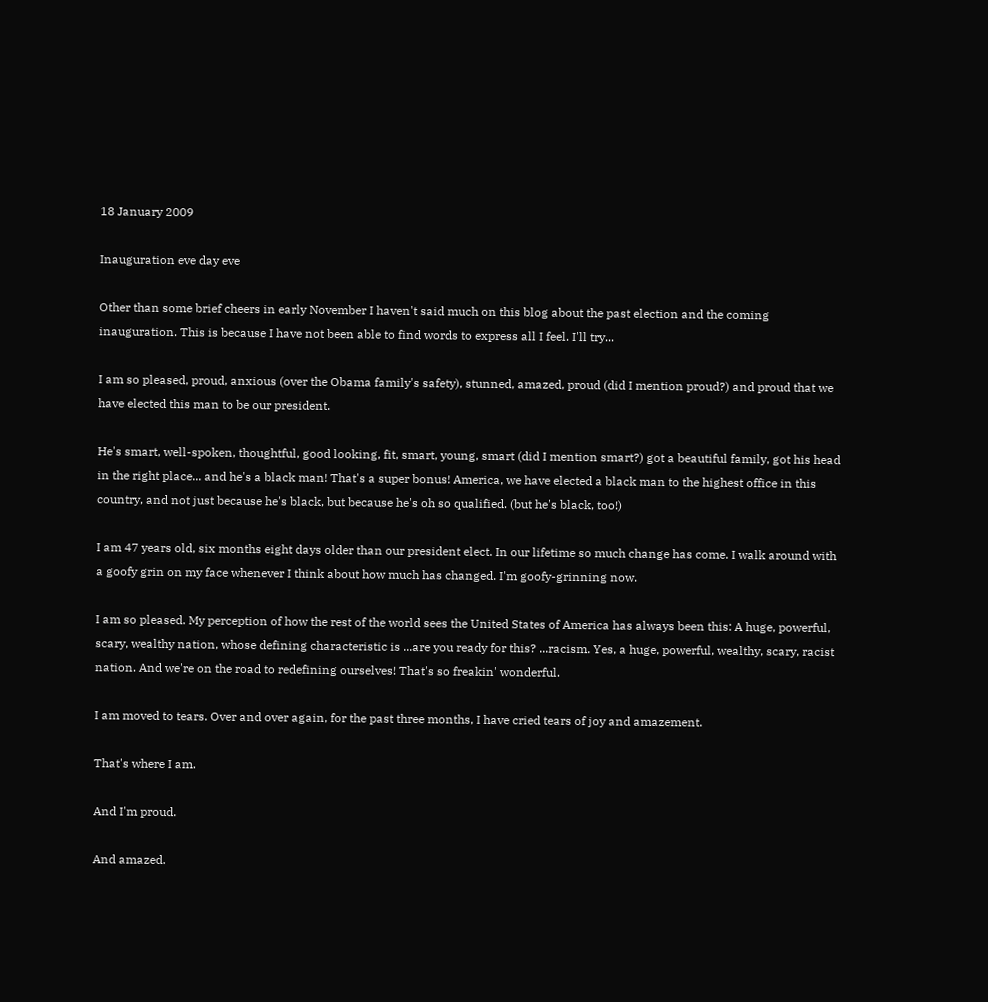18 January 2009

Inauguration eve day eve

Other than some brief cheers in early November I haven't said much on this blog about the past election and the coming inauguration. This is because I have not been able to find words to express all I feel. I'll try...

I am so pleased, proud, anxious (over the Obama family's safety), stunned, amazed, proud (did I mention proud?) and proud that we have elected this man to be our president.

He's smart, well-spoken, thoughtful, good looking, fit, smart, young, smart (did I mention smart?) got a beautiful family, got his head in the right place... and he's a black man! That's a super bonus! America, we have elected a black man to the highest office in this country, and not just because he's black, but because he's oh so qualified. (but he's black, too!)

I am 47 years old, six months eight days older than our president elect. In our lifetime so much change has come. I walk around with a goofy grin on my face whenever I think about how much has changed. I'm goofy-grinning now.

I am so pleased. My perception of how the rest of the world sees the United States of America has always been this: A huge, powerful, scary, wealthy nation, whose defining characteristic is ...are you ready for this? ...racism. Yes, a huge, powerful, wealthy, scary, racist nation. And we're on the road to redefining ourselves! That's so freakin' wonderful.

I am moved to tears. Over and over again, for the past three months, I have cried tears of joy and amazement.

That's where I am.

And I'm proud.

And amazed.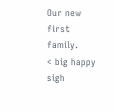Our new first family.
< big happy sigh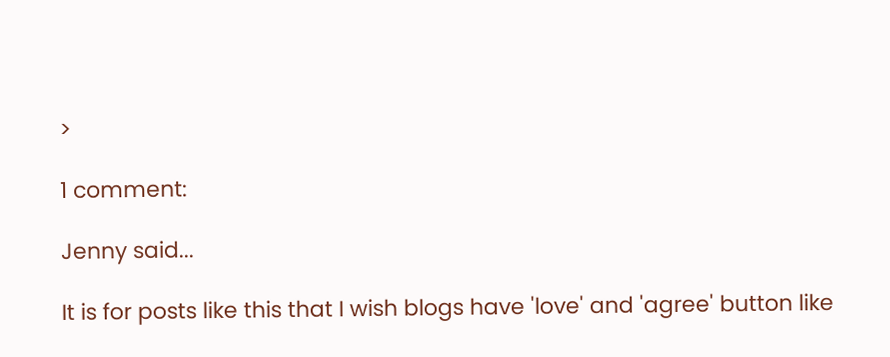>

1 comment:

Jenny said...

It is for posts like this that I wish blogs have 'love' and 'agree' button like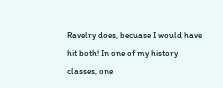Ravelry does, becuase I would have hit both! In one of my history classes, one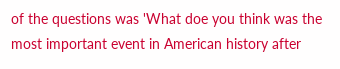of the questions was 'What doe you think was the most important event in American history after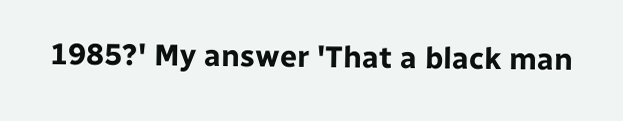1985?' My answer 'That a black man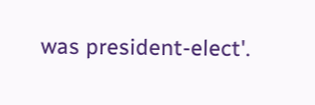was president-elect'.